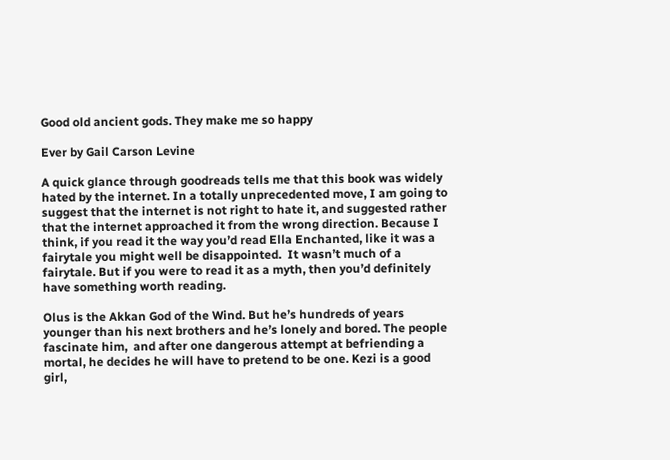Good old ancient gods. They make me so happy

Ever by Gail Carson Levine

A quick glance through goodreads tells me that this book was widely hated by the internet. In a totally unprecedented move, I am going to suggest that the internet is not right to hate it, and suggested rather that the internet approached it from the wrong direction. Because I think, if you read it the way you’d read Ella Enchanted, like it was a fairytale you might well be disappointed.  It wasn’t much of a fairytale. But if you were to read it as a myth, then you’d definitely have something worth reading.

Olus is the Akkan God of the Wind. But he’s hundreds of years younger than his next brothers and he’s lonely and bored. The people fascinate him,  and after one dangerous attempt at befriending a mortal, he decides he will have to pretend to be one. Kezi is a good girl,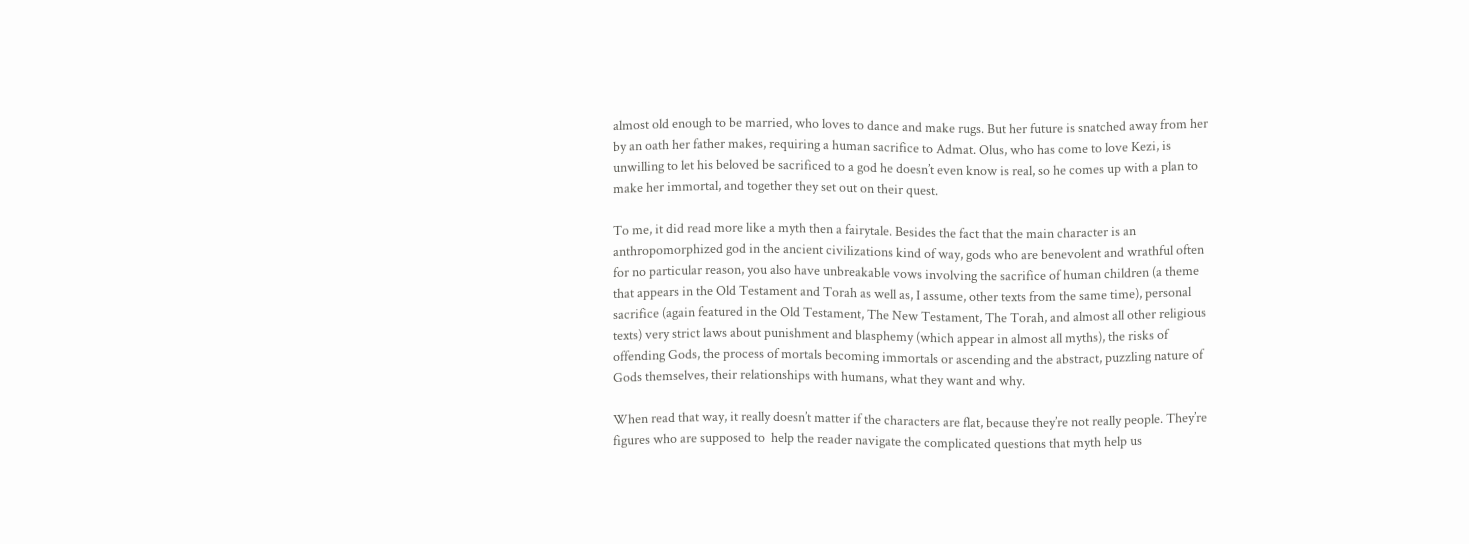almost old enough to be married, who loves to dance and make rugs. But her future is snatched away from her by an oath her father makes, requiring a human sacrifice to Admat. Olus, who has come to love Kezi, is unwilling to let his beloved be sacrificed to a god he doesn’t even know is real, so he comes up with a plan to make her immortal, and together they set out on their quest.

To me, it did read more like a myth then a fairytale. Besides the fact that the main character is an anthropomorphized god in the ancient civilizations kind of way, gods who are benevolent and wrathful often for no particular reason, you also have unbreakable vows involving the sacrifice of human children (a theme that appears in the Old Testament and Torah as well as, I assume, other texts from the same time), personal sacrifice (again featured in the Old Testament, The New Testament, The Torah, and almost all other religious texts) very strict laws about punishment and blasphemy (which appear in almost all myths), the risks of offending Gods, the process of mortals becoming immortals or ascending and the abstract, puzzling nature of Gods themselves, their relationships with humans, what they want and why.

When read that way, it really doesn’t matter if the characters are flat, because they’re not really people. They’re figures who are supposed to  help the reader navigate the complicated questions that myth help us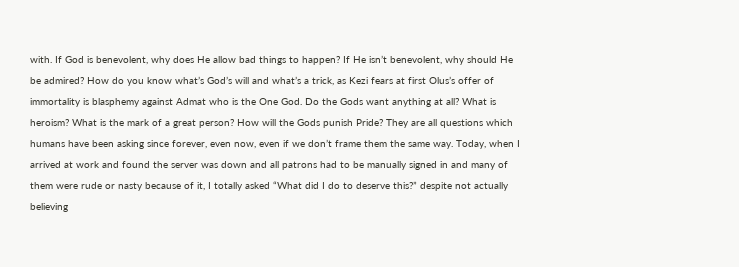with. If God is benevolent, why does He allow bad things to happen? If He isn’t benevolent, why should He be admired? How do you know what’s God’s will and what’s a trick, as Kezi fears at first Olus’s offer of immortality is blasphemy against Admat who is the One God. Do the Gods want anything at all? What is heroism? What is the mark of a great person? How will the Gods punish Pride? They are all questions which humans have been asking since forever, even now, even if we don’t frame them the same way. Today, when I arrived at work and found the server was down and all patrons had to be manually signed in and many of them were rude or nasty because of it, I totally asked “What did I do to deserve this?” despite not actually believing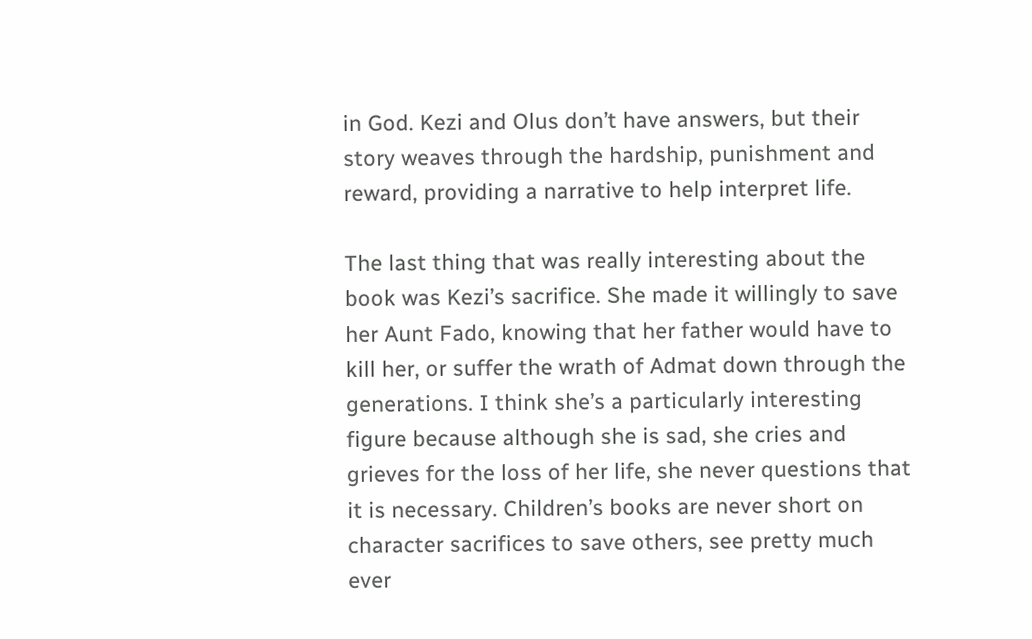in God. Kezi and Olus don’t have answers, but their story weaves through the hardship, punishment and reward, providing a narrative to help interpret life.

The last thing that was really interesting about the book was Kezi’s sacrifice. She made it willingly to save her Aunt Fado, knowing that her father would have to kill her, or suffer the wrath of Admat down through the generations. I think she’s a particularly interesting figure because although she is sad, she cries and grieves for the loss of her life, she never questions that it is necessary. Children’s books are never short on character sacrifices to save others, see pretty much ever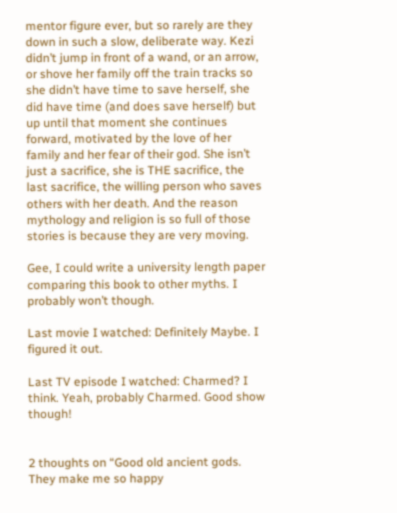mentor figure ever, but so rarely are they down in such a slow, deliberate way. Kezi didn’t jump in front of a wand, or an arrow, or shove her family off the train tracks so she didn’t have time to save herself, she did have time (and does save herself) but up until that moment she continues forward, motivated by the love of her family and her fear of their god. She isn’t just a sacrifice, she is THE sacrifice, the last sacrifice, the willing person who saves others with her death. And the reason mythology and religion is so full of those stories is because they are very moving.

Gee, I could write a university length paper comparing this book to other myths. I probably won’t though.

Last movie I watched: Definitely Maybe. I figured it out.

Last TV episode I watched: Charmed? I think. Yeah, probably Charmed. Good show though!


2 thoughts on “Good old ancient gods. They make me so happy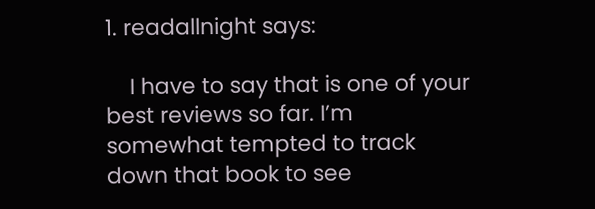1. readallnight says:

    I have to say that is one of your best reviews so far. I’m somewhat tempted to track down that book to see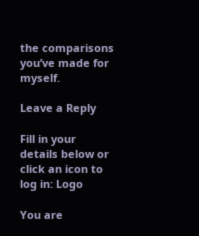the comparisons you’ve made for myself.

Leave a Reply

Fill in your details below or click an icon to log in: Logo

You are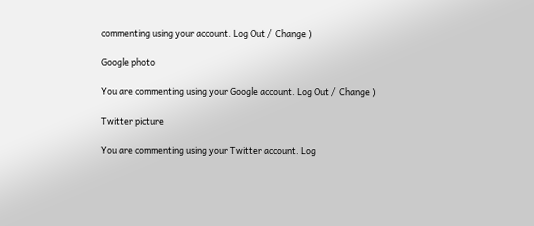commenting using your account. Log Out /  Change )

Google photo

You are commenting using your Google account. Log Out /  Change )

Twitter picture

You are commenting using your Twitter account. Log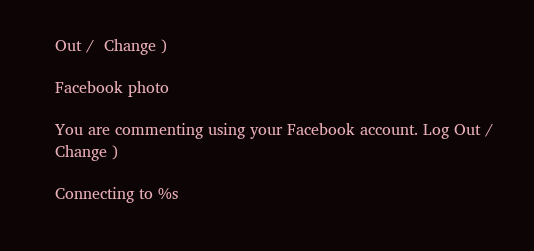Out /  Change )

Facebook photo

You are commenting using your Facebook account. Log Out /  Change )

Connecting to %s